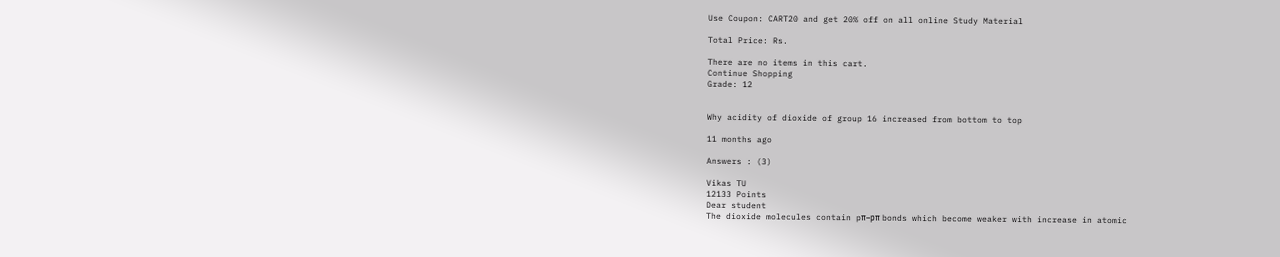Use Coupon: CART20 and get 20% off on all online Study Material

Total Price: Rs.

There are no items in this cart.
Continue Shopping
Grade: 12


Why acidity of dioxide of group 16 increased from bottom to top

11 months ago

Answers : (3)

Vikas TU
12133 Points
Dear student
The dioxide molecules contain pπ–pπ bonds which become weaker with increase in atomic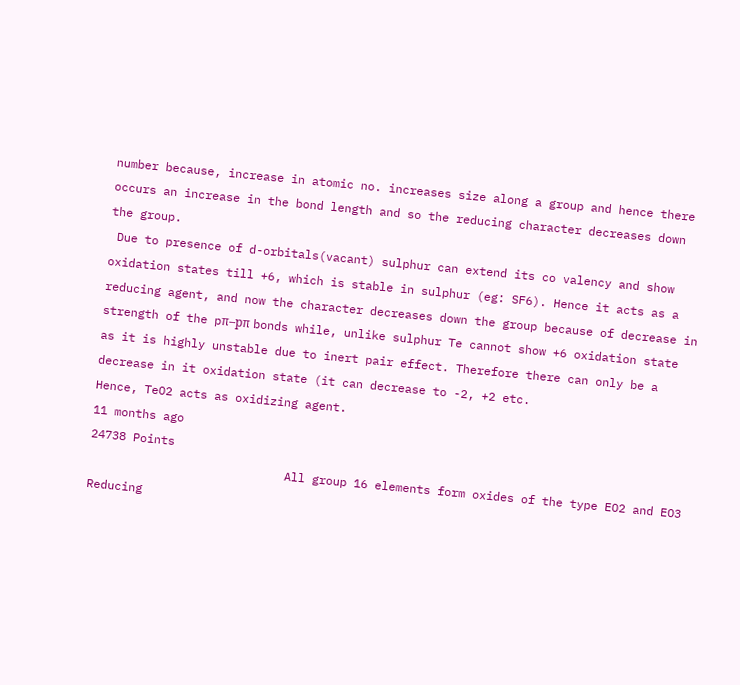number because, increase in atomic no. increases size along a group and hence there occurs an increase in the bond length and so the reducing character decreases down the group.
 Due to presence of d-orbitals(vacant) sulphur can extend its co valency and show oxidation states till +6, which is stable in sulphur (eg: SF6). Hence it acts as a reducing agent, and now the character decreases down the group because of decrease in strength of the pπ–pπ bonds while, unlike sulphur Te cannot show +6 oxidation state as it is highly unstable due to inert pair effect. Therefore there can only be a decrease in it oxidation state (it can decrease to -2, +2 etc.
Hence, TeO2 acts as oxidizing agent.
11 months ago
24738 Points
                            All group 16 elements form oxides of the type EO2 and EO3 Reducing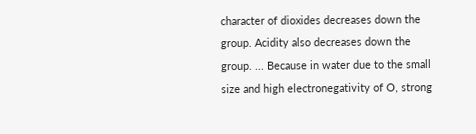character of dioxides decreases down the group. Acidity also decreases down the group. ... Because in water due to the small size and high electronegativity of O, strong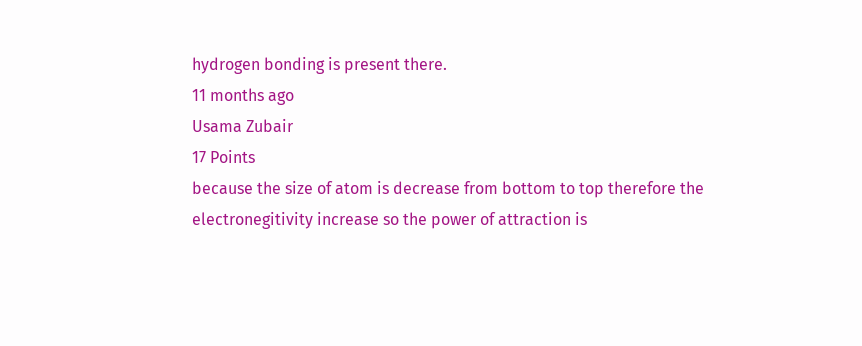hydrogen bonding is present there.
11 months ago
Usama Zubair
17 Points
because the size of atom is decrease from bottom to top therefore the electronegitivity increase so the power of attraction is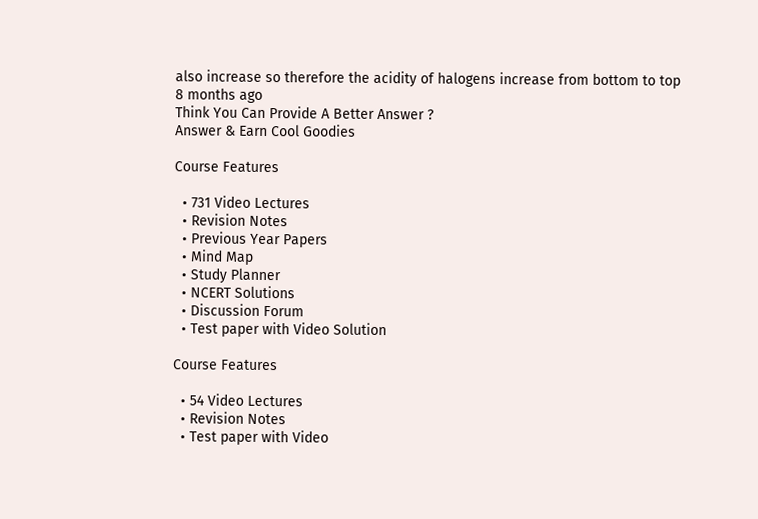also increase so therefore the acidity of halogens increase from bottom to top
8 months ago
Think You Can Provide A Better Answer ?
Answer & Earn Cool Goodies

Course Features

  • 731 Video Lectures
  • Revision Notes
  • Previous Year Papers
  • Mind Map
  • Study Planner
  • NCERT Solutions
  • Discussion Forum
  • Test paper with Video Solution

Course Features

  • 54 Video Lectures
  • Revision Notes
  • Test paper with Video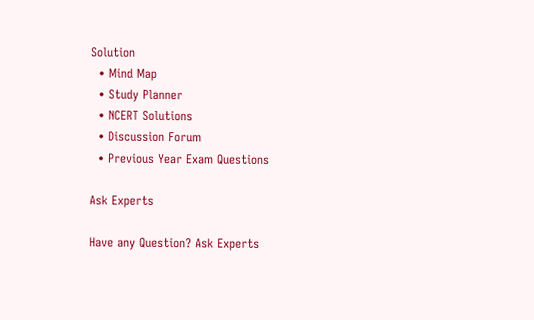Solution
  • Mind Map
  • Study Planner
  • NCERT Solutions
  • Discussion Forum
  • Previous Year Exam Questions

Ask Experts

Have any Question? Ask Experts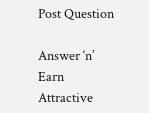Post Question

Answer ‘n’ Earn
Attractive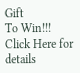Gift
To Win!!! Click Here for details